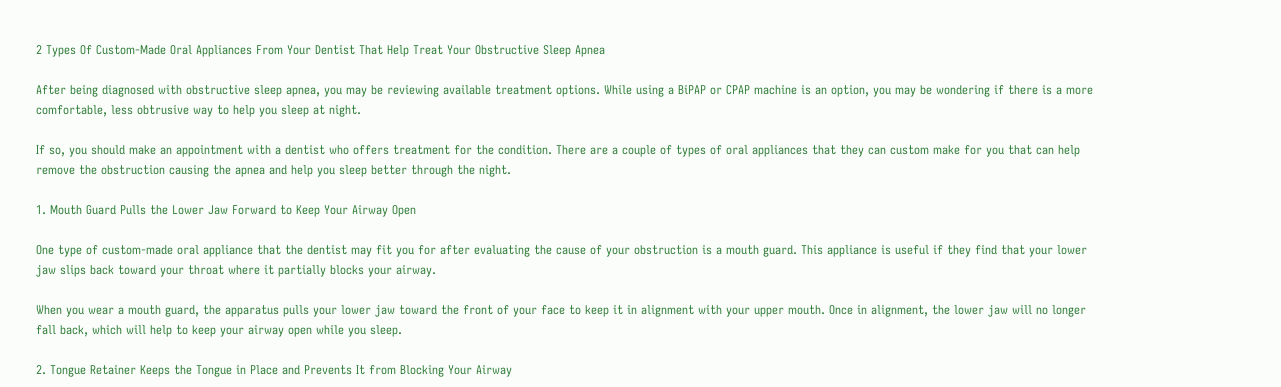2 Types Of Custom-Made Oral Appliances From Your Dentist That Help Treat Your Obstructive Sleep Apnea

After being diagnosed with obstructive sleep apnea, you may be reviewing available treatment options. While using a BiPAP or CPAP machine is an option, you may be wondering if there is a more comfortable, less obtrusive way to help you sleep at night.

If so, you should make an appointment with a dentist who offers treatment for the condition. There are a couple of types of oral appliances that they can custom make for you that can help remove the obstruction causing the apnea and help you sleep better through the night.

1. Mouth Guard Pulls the Lower Jaw Forward to Keep Your Airway Open

One type of custom-made oral appliance that the dentist may fit you for after evaluating the cause of your obstruction is a mouth guard. This appliance is useful if they find that your lower jaw slips back toward your throat where it partially blocks your airway.

When you wear a mouth guard, the apparatus pulls your lower jaw toward the front of your face to keep it in alignment with your upper mouth. Once in alignment, the lower jaw will no longer fall back, which will help to keep your airway open while you sleep.

2. Tongue Retainer Keeps the Tongue in Place and Prevents It from Blocking Your Airway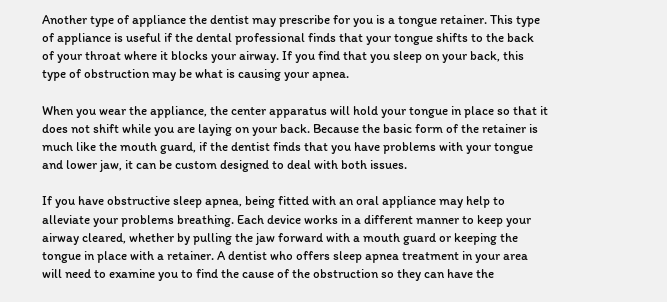Another type of appliance the dentist may prescribe for you is a tongue retainer. This type of appliance is useful if the dental professional finds that your tongue shifts to the back of your throat where it blocks your airway. If you find that you sleep on your back, this type of obstruction may be what is causing your apnea.

When you wear the appliance, the center apparatus will hold your tongue in place so that it does not shift while you are laying on your back. Because the basic form of the retainer is much like the mouth guard, if the dentist finds that you have problems with your tongue and lower jaw, it can be custom designed to deal with both issues.

If you have obstructive sleep apnea, being fitted with an oral appliance may help to alleviate your problems breathing. Each device works in a different manner to keep your airway cleared, whether by pulling the jaw forward with a mouth guard or keeping the tongue in place with a retainer. A dentist who offers sleep apnea treatment in your area will need to examine you to find the cause of the obstruction so they can have the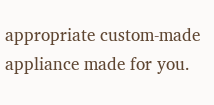appropriate custom-made appliance made for you.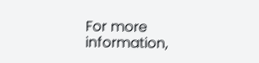For more information,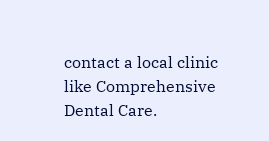contact a local clinic like Comprehensive Dental Care.